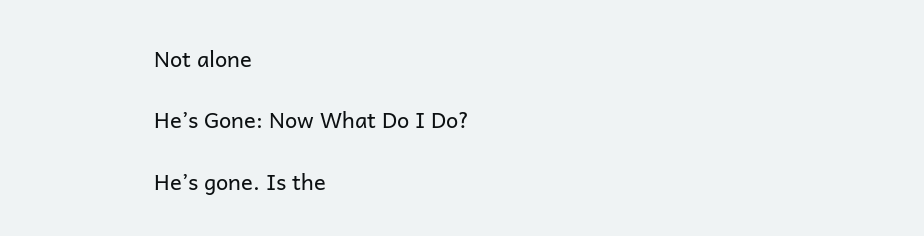Not alone

He’s Gone: Now What Do I Do?

He’s gone. Is the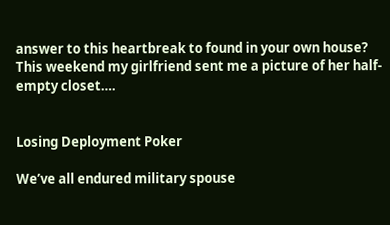answer to this heartbreak to found in your own house? This weekend my girlfriend sent me a picture of her half-empty closet….


Losing Deployment Poker

We’ve all endured military spouse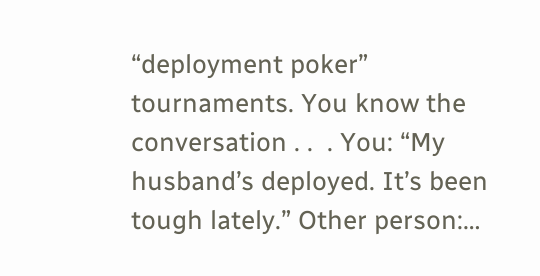“deployment poker” tournaments. You know the conversation . .  . You: “My husband’s deployed. It’s been tough lately.” Other person:…